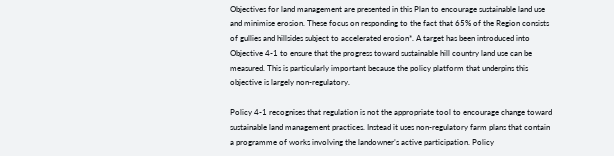Objectives for land management are presented in this Plan to encourage sustainable land use and minimise erosion. These focus on responding to the fact that 65% of the Region consists of gullies and hillsides subject to accelerated erosion*. A target has been introduced into Objective 4-1 to ensure that the progress toward sustainable hill country land use can be measured. This is particularly important because the policy platform that underpins this objective is largely non-regulatory.

Policy 4-1 recognises that regulation is not the appropriate tool to encourage change toward sustainable land management practices. Instead it uses non-regulatory farm plans that contain a programme of works involving the landowner’s active participation. Policy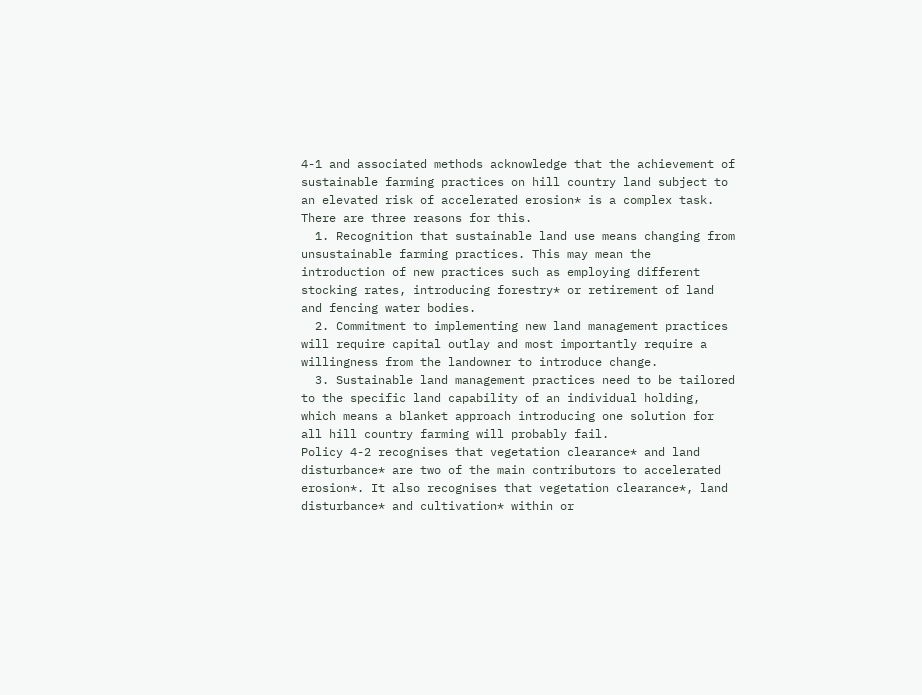4-1 and associated methods acknowledge that the achievement of sustainable farming practices on hill country land subject to an elevated risk of accelerated erosion* is a complex task. There are three reasons for this.
  1. Recognition that sustainable land use means changing from unsustainable farming practices. This may mean the introduction of new practices such as employing different stocking rates, introducing forestry* or retirement of land and fencing water bodies.
  2. Commitment to implementing new land management practices will require capital outlay and most importantly require a willingness from the landowner to introduce change.
  3. Sustainable land management practices need to be tailored to the specific land capability of an individual holding, which means a blanket approach introducing one solution for all hill country farming will probably fail.
Policy 4-2 recognises that vegetation clearance* and land disturbance* are two of the main contributors to accelerated erosion*. It also recognises that vegetation clearance*, land disturbance* and cultivation* within or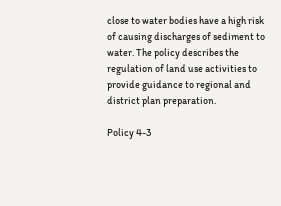close to water bodies have a high risk of causing discharges of sediment to water. The policy describes the regulation of land use activities to provide guidance to regional and district plan preparation.

Policy 4-3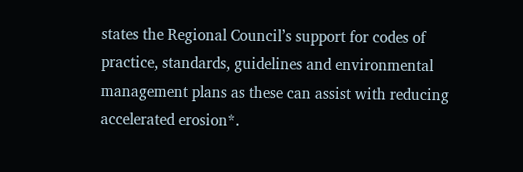states the Regional Council’s support for codes of practice, standards, guidelines and environmental management plans as these can assist with reducing accelerated erosion*.